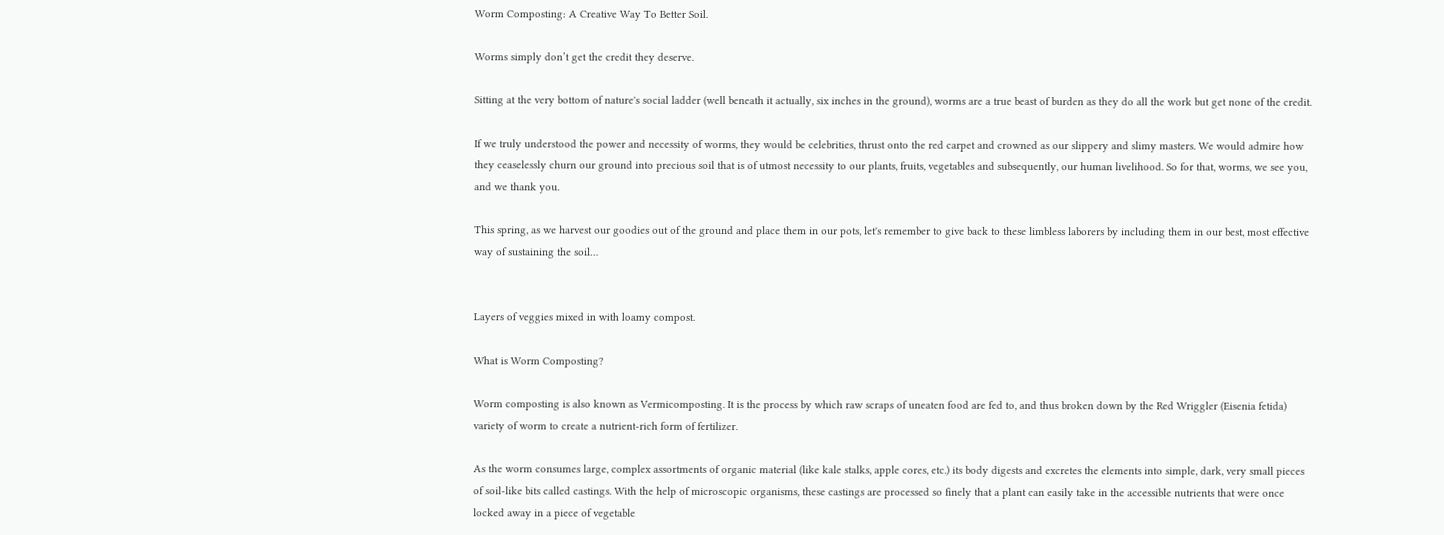Worm Composting: A Creative Way To Better Soil.

Worms simply don’t get the credit they deserve.

Sitting at the very bottom of nature's social ladder (well beneath it actually, six inches in the ground), worms are a true beast of burden as they do all the work but get none of the credit.

If we truly understood the power and necessity of worms, they would be celebrities, thrust onto the red carpet and crowned as our slippery and slimy masters. We would admire how they ceaselessly churn our ground into precious soil that is of utmost necessity to our plants, fruits, vegetables and subsequently, our human livelihood. So for that, worms, we see you, and we thank you.

This spring, as we harvest our goodies out of the ground and place them in our pots, let's remember to give back to these limbless laborers by including them in our best, most effective way of sustaining the soil…


Layers of veggies mixed in with loamy compost.

What is Worm Composting?

Worm composting is also known as Vermicomposting. It is the process by which raw scraps of uneaten food are fed to, and thus broken down by the Red Wriggler (Eisenia fetida) variety of worm to create a nutrient-rich form of fertilizer.

As the worm consumes large, complex assortments of organic material (like kale stalks, apple cores, etc.) its body digests and excretes the elements into simple, dark, very small pieces of soil-like bits called castings. With the help of microscopic organisms, these castings are processed so finely that a plant can easily take in the accessible nutrients that were once locked away in a piece of vegetable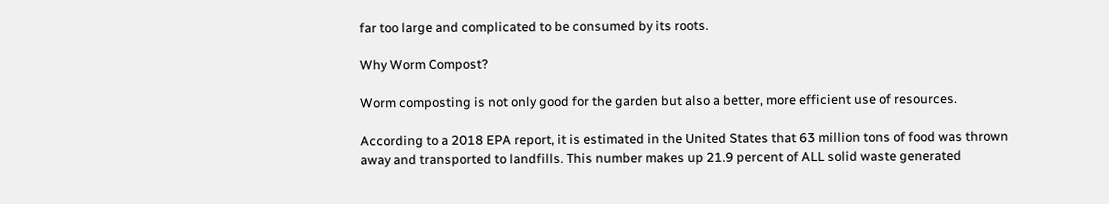far too large and complicated to be consumed by its roots.

Why Worm Compost?

Worm composting is not only good for the garden but also a better, more efficient use of resources.

According to a 2018 EPA report, it is estimated in the United States that 63 million tons of food was thrown away and transported to landfills. This number makes up 21.9 percent of ALL solid waste generated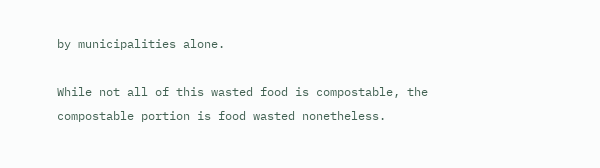by municipalities alone.

While not all of this wasted food is compostable, the compostable portion is food wasted nonetheless.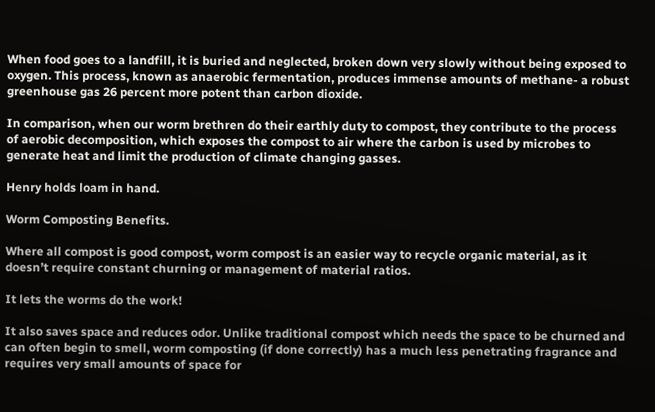When food goes to a landfill, it is buried and neglected, broken down very slowly without being exposed to oxygen. This process, known as anaerobic fermentation, produces immense amounts of methane- a robust greenhouse gas 26 percent more potent than carbon dioxide.

In comparison, when our worm brethren do their earthly duty to compost, they contribute to the process of aerobic decomposition, which exposes the compost to air where the carbon is used by microbes to generate heat and limit the production of climate changing gasses.

Henry holds loam in hand.

Worm Composting Benefits.

Where all compost is good compost, worm compost is an easier way to recycle organic material, as it doesn’t require constant churning or management of material ratios.

It lets the worms do the work!

It also saves space and reduces odor. Unlike traditional compost which needs the space to be churned and can often begin to smell, worm composting (if done correctly) has a much less penetrating fragrance and requires very small amounts of space for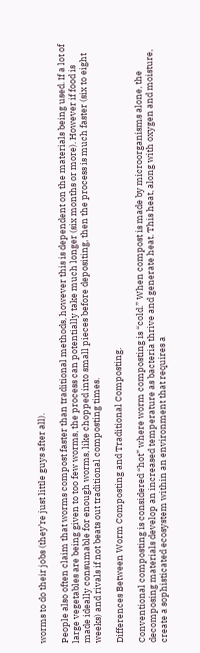worms to do their jobs (they’re just little guys after all).

People also often claim that worms compost faster than traditional methods, however this is dependent on the materials being used. If a lot of large vegetables are being given to too few worms, the process can potentially take much longer (six months or more). However if food is made ideally consumable for enough worms, like chopped into small pieces before depositing, then the process is much faster (six to eight weeks) and rivals if not beats out traditional composting times.

Differences Between Worm Composting and Traditional Composting.

Conventional composting is considered “hot” where worm composting is “cold.” When compost is made by microorganisms alone, the decomposing materials develop an increased temperature as bacteria thrive and generate heat. This heat, along with oxygen and moisture, create a sophisticated ecosystem within an environment that requires a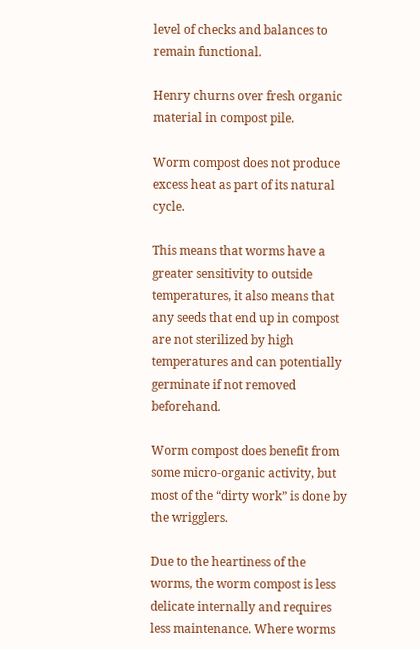level of checks and balances to remain functional.

Henry churns over fresh organic material in compost pile.

Worm compost does not produce excess heat as part of its natural cycle.

This means that worms have a greater sensitivity to outside temperatures, it also means that any seeds that end up in compost are not sterilized by high temperatures and can potentially germinate if not removed beforehand.

Worm compost does benefit from some micro-organic activity, but most of the “dirty work” is done by the wrigglers.

Due to the heartiness of the worms, the worm compost is less delicate internally and requires less maintenance. Where worms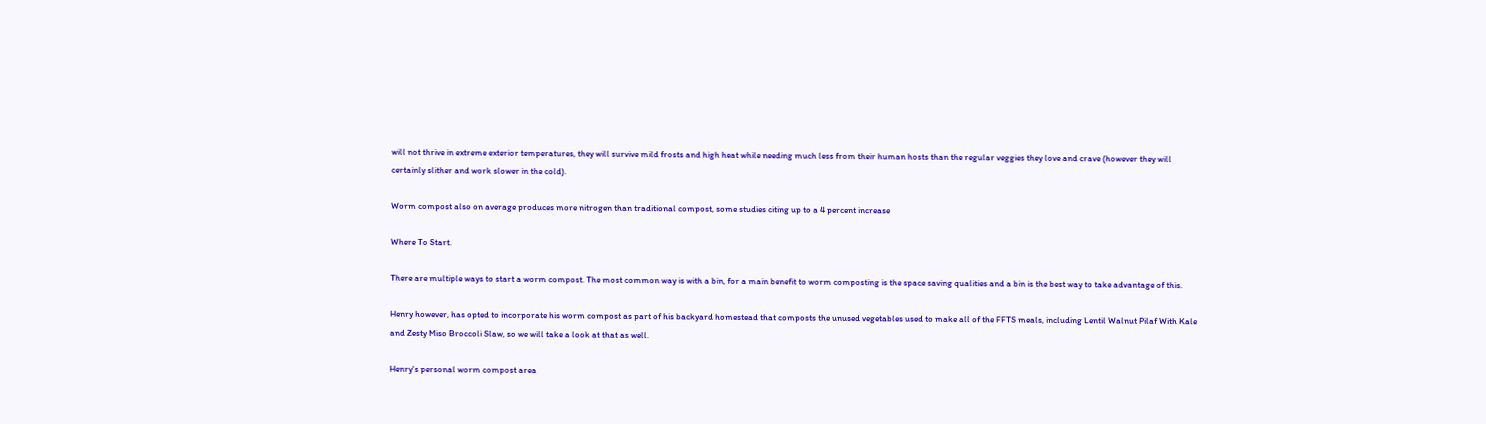will not thrive in extreme exterior temperatures, they will survive mild frosts and high heat while needing much less from their human hosts than the regular veggies they love and crave (however they will certainly slither and work slower in the cold).

Worm compost also on average produces more nitrogen than traditional compost, some studies citing up to a 4 percent increase

Where To Start.

There are multiple ways to start a worm compost. The most common way is with a bin, for a main benefit to worm composting is the space saving qualities and a bin is the best way to take advantage of this.

Henry however, has opted to incorporate his worm compost as part of his backyard homestead that composts the unused vegetables used to make all of the FFTS meals, including Lentil Walnut Pilaf With Kale and Zesty Miso Broccoli Slaw, so we will take a look at that as well.

Henry's personal worm compost area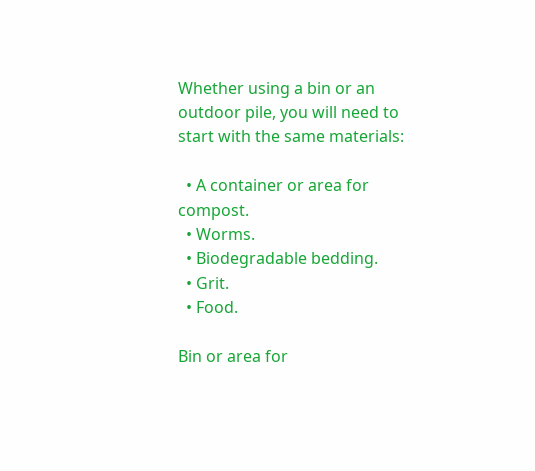Whether using a bin or an outdoor pile, you will need to start with the same materials:

  • A container or area for compost.
  • Worms.
  • Biodegradable bedding.
  • Grit.
  • Food.

Bin or area for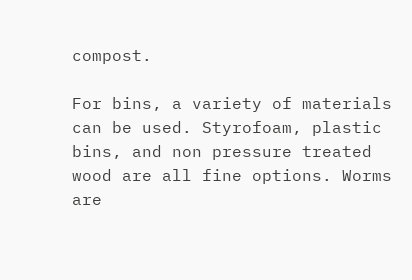compost.

For bins, a variety of materials can be used. Styrofoam, plastic bins, and non pressure treated wood are all fine options. Worms are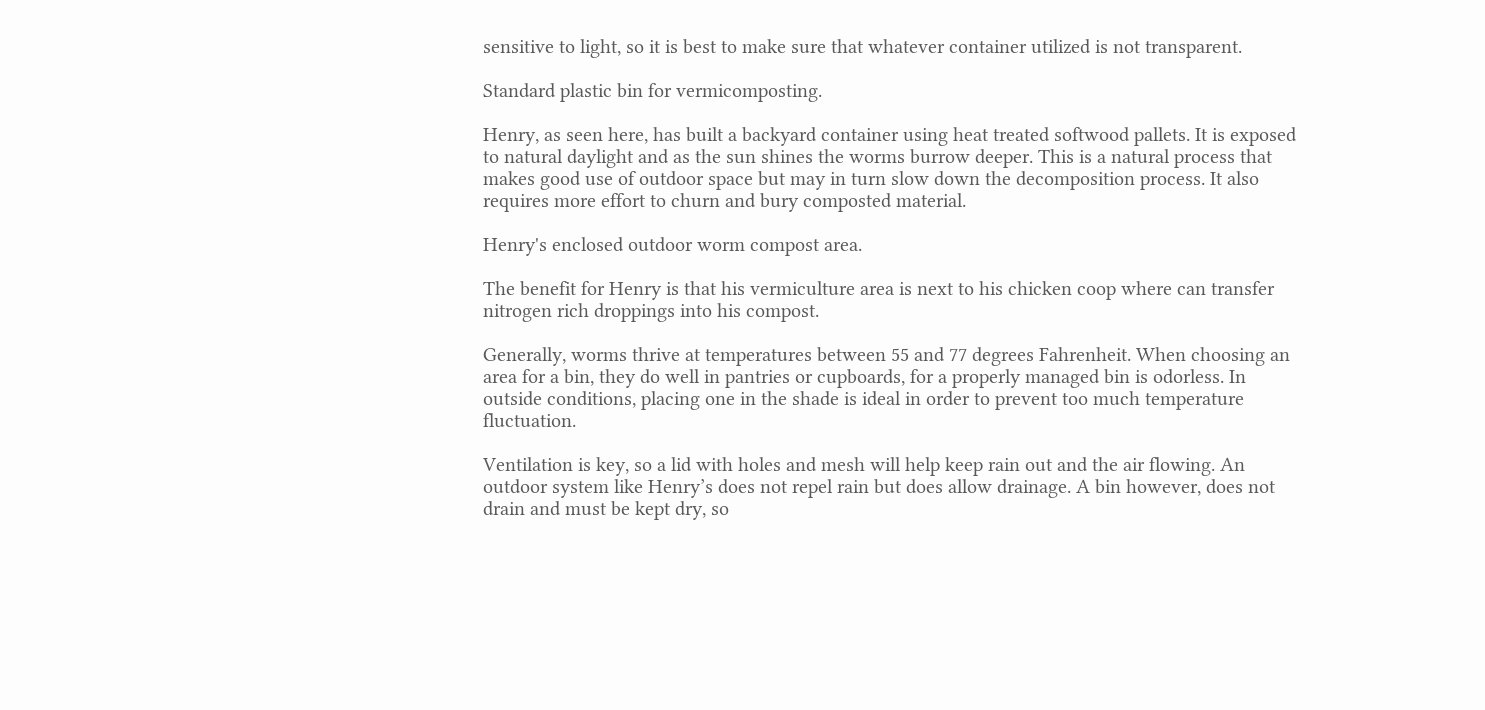sensitive to light, so it is best to make sure that whatever container utilized is not transparent.

Standard plastic bin for vermicomposting.

Henry, as seen here, has built a backyard container using heat treated softwood pallets. It is exposed to natural daylight and as the sun shines the worms burrow deeper. This is a natural process that makes good use of outdoor space but may in turn slow down the decomposition process. It also requires more effort to churn and bury composted material.

Henry's enclosed outdoor worm compost area.

The benefit for Henry is that his vermiculture area is next to his chicken coop where can transfer nitrogen rich droppings into his compost.

Generally, worms thrive at temperatures between 55 and 77 degrees Fahrenheit. When choosing an area for a bin, they do well in pantries or cupboards, for a properly managed bin is odorless. In outside conditions, placing one in the shade is ideal in order to prevent too much temperature fluctuation.

Ventilation is key, so a lid with holes and mesh will help keep rain out and the air flowing. An outdoor system like Henry’s does not repel rain but does allow drainage. A bin however, does not drain and must be kept dry, so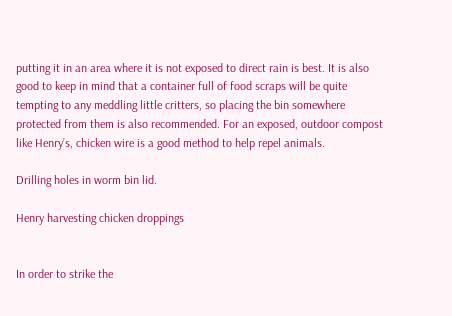putting it in an area where it is not exposed to direct rain is best. It is also good to keep in mind that a container full of food scraps will be quite tempting to any meddling little critters, so placing the bin somewhere protected from them is also recommended. For an exposed, outdoor compost like Henry’s, chicken wire is a good method to help repel animals.

Drilling holes in worm bin lid.

Henry harvesting chicken droppings


In order to strike the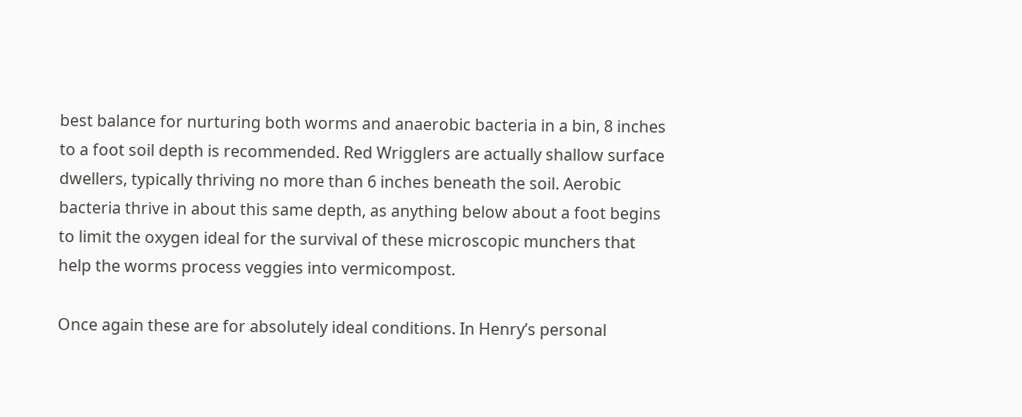best balance for nurturing both worms and anaerobic bacteria in a bin, 8 inches to a foot soil depth is recommended. Red Wrigglers are actually shallow surface dwellers, typically thriving no more than 6 inches beneath the soil. Aerobic bacteria thrive in about this same depth, as anything below about a foot begins to limit the oxygen ideal for the survival of these microscopic munchers that help the worms process veggies into vermicompost.

Once again these are for absolutely ideal conditions. In Henry’s personal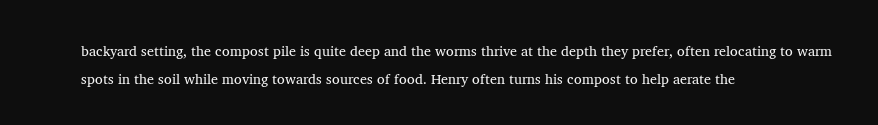backyard setting, the compost pile is quite deep and the worms thrive at the depth they prefer, often relocating to warm spots in the soil while moving towards sources of food. Henry often turns his compost to help aerate the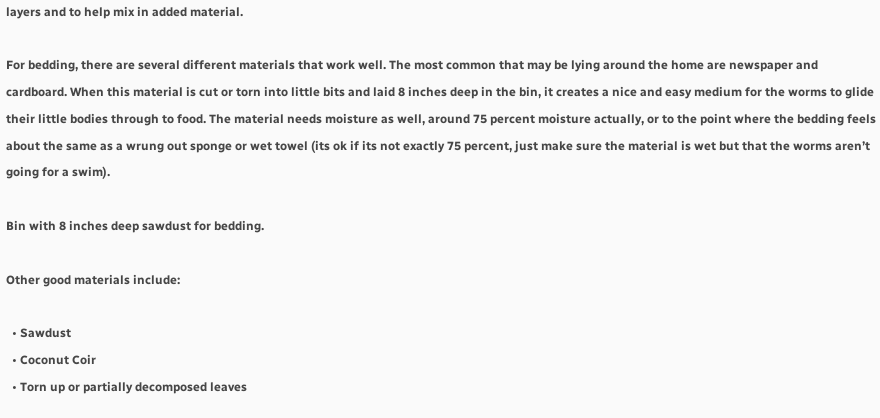layers and to help mix in added material.

For bedding, there are several different materials that work well. The most common that may be lying around the home are newspaper and cardboard. When this material is cut or torn into little bits and laid 8 inches deep in the bin, it creates a nice and easy medium for the worms to glide their little bodies through to food. The material needs moisture as well, around 75 percent moisture actually, or to the point where the bedding feels about the same as a wrung out sponge or wet towel (its ok if its not exactly 75 percent, just make sure the material is wet but that the worms aren’t going for a swim).

Bin with 8 inches deep sawdust for bedding.

Other good materials include:

  • Sawdust
  • Coconut Coir
  • Torn up or partially decomposed leaves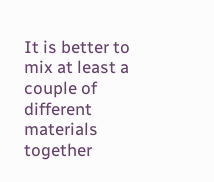It is better to mix at least a couple of different materials together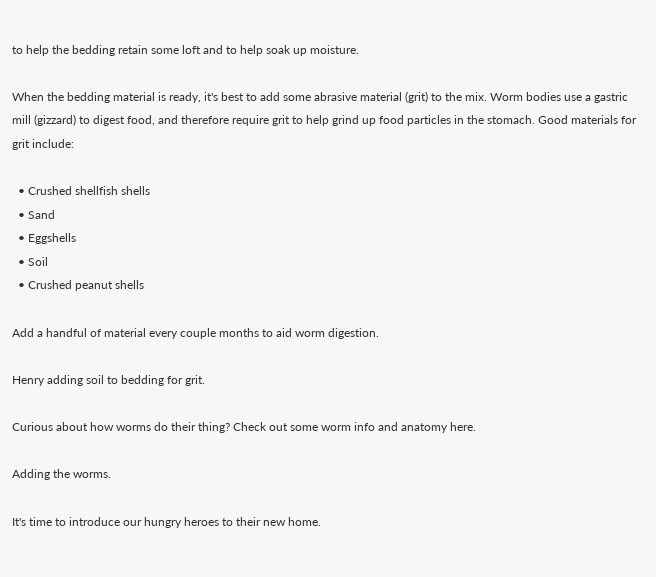to help the bedding retain some loft and to help soak up moisture.

When the bedding material is ready, it's best to add some abrasive material (grit) to the mix. Worm bodies use a gastric mill (gizzard) to digest food, and therefore require grit to help grind up food particles in the stomach. Good materials for grit include:

  • Crushed shellfish shells
  • Sand
  • Eggshells
  • Soil
  • Crushed peanut shells

Add a handful of material every couple months to aid worm digestion.

Henry adding soil to bedding for grit.

Curious about how worms do their thing? Check out some worm info and anatomy here.

Adding the worms.

It's time to introduce our hungry heroes to their new home.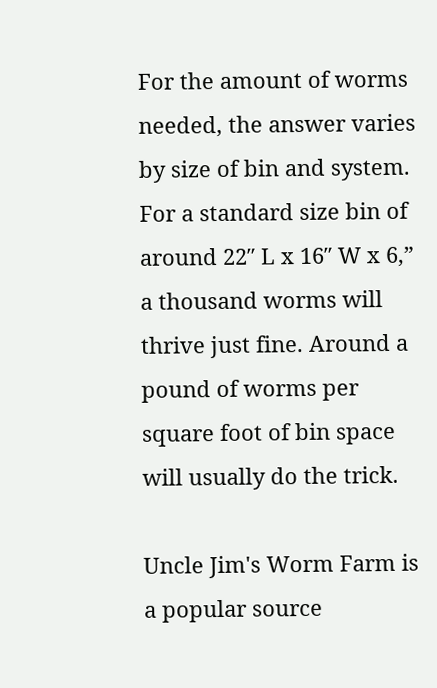For the amount of worms needed, the answer varies by size of bin and system. For a standard size bin of around 22″ L x 16″ W x 6,” a thousand worms will thrive just fine. Around a pound of worms per square foot of bin space will usually do the trick.

Uncle Jim's Worm Farm is a popular source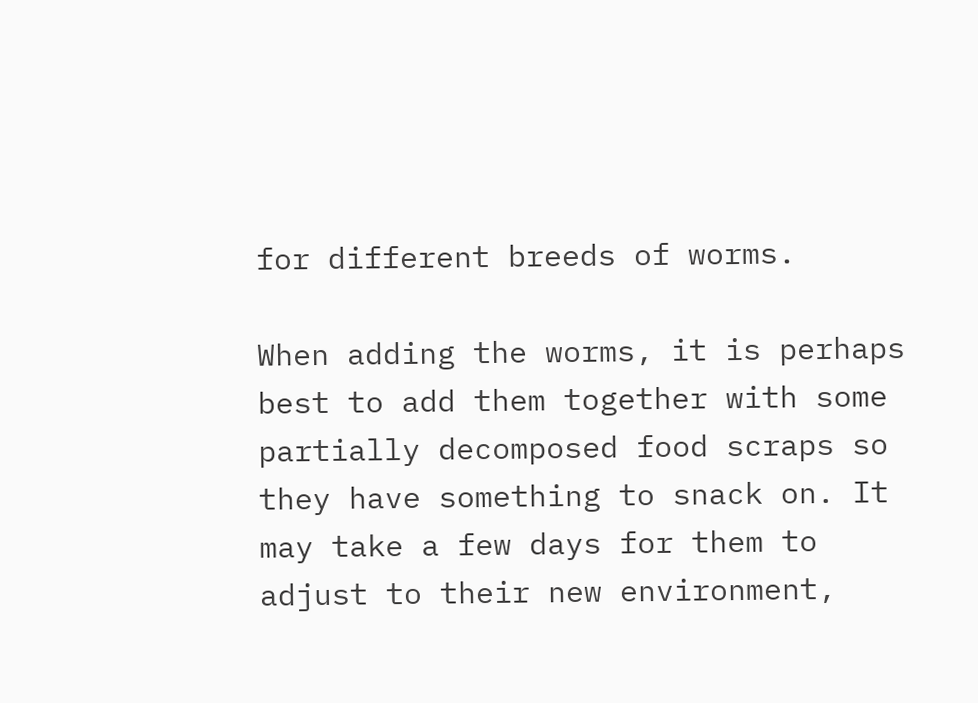for different breeds of worms.

When adding the worms, it is perhaps best to add them together with some partially decomposed food scraps so they have something to snack on. It may take a few days for them to adjust to their new environment,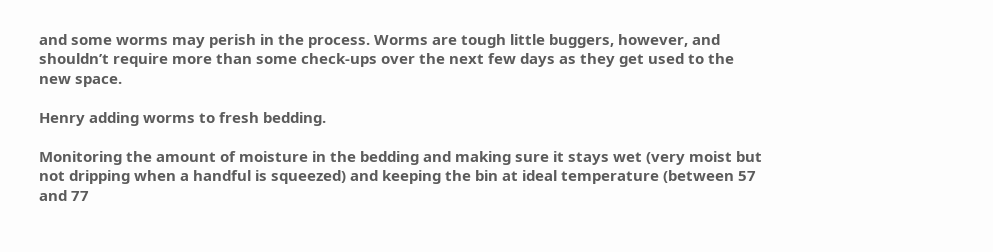and some worms may perish in the process. Worms are tough little buggers, however, and shouldn’t require more than some check-ups over the next few days as they get used to the new space.

Henry adding worms to fresh bedding.

Monitoring the amount of moisture in the bedding and making sure it stays wet (very moist but not dripping when a handful is squeezed) and keeping the bin at ideal temperature (between 57 and 77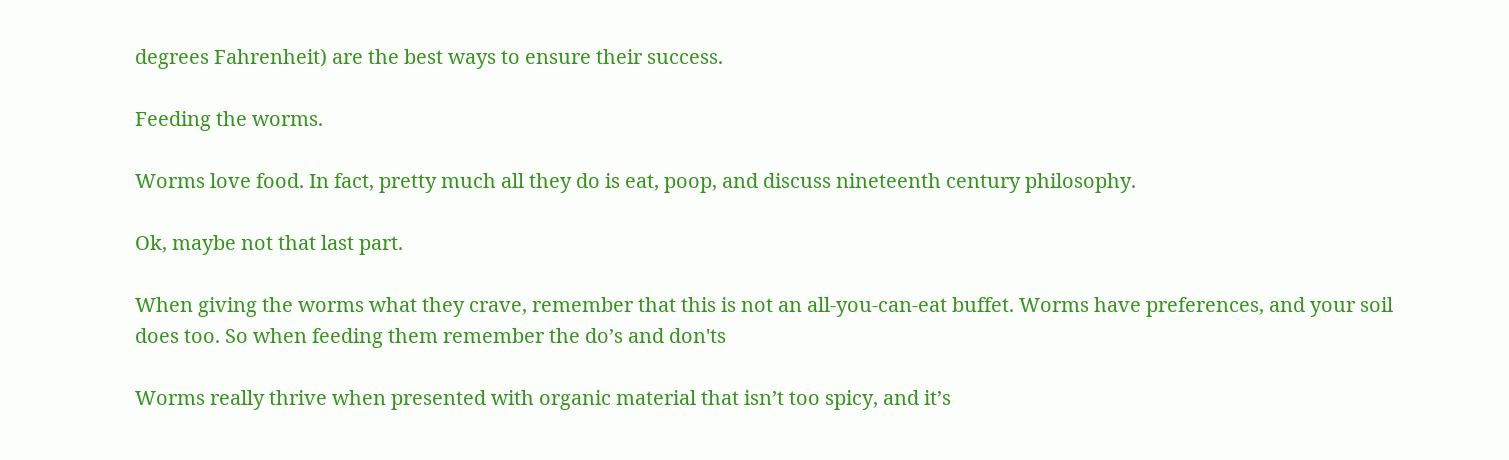degrees Fahrenheit) are the best ways to ensure their success.

Feeding the worms.

Worms love food. In fact, pretty much all they do is eat, poop, and discuss nineteenth century philosophy.

Ok, maybe not that last part.

When giving the worms what they crave, remember that this is not an all-you-can-eat buffet. Worms have preferences, and your soil does too. So when feeding them remember the do’s and don'ts

Worms really thrive when presented with organic material that isn’t too spicy, and it’s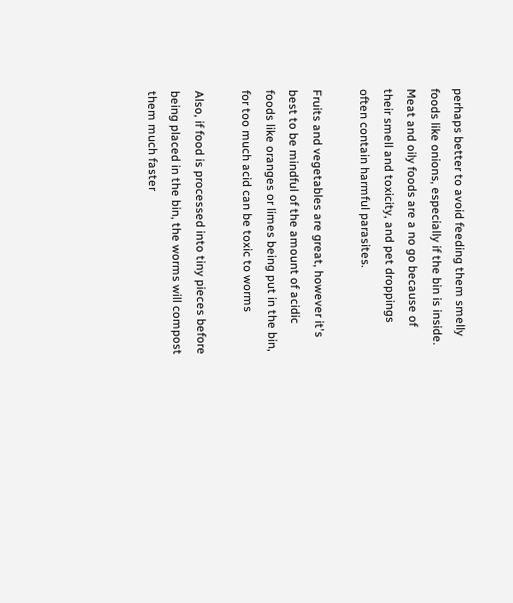perhaps better to avoid feeding them smelly foods like onions, especially if the bin is inside. Meat and oily foods are a no go because of their smell and toxicity, and pet droppings often contain harmful parasites.

Fruits and vegetables are great, however it's best to be mindful of the amount of acidic foods like oranges or limes being put in the bin, for too much acid can be toxic to worms

Also, if food is processed into tiny pieces before being placed in the bin, the worms will compost them much faster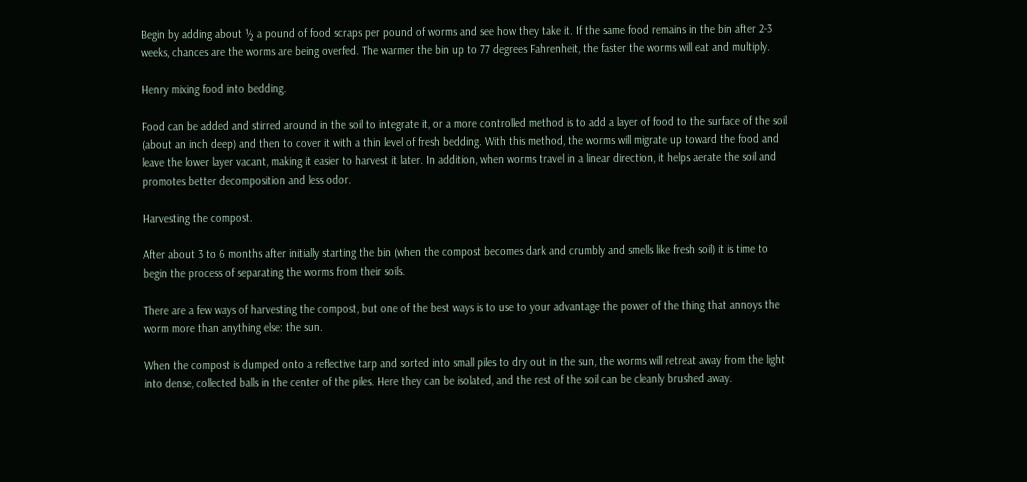Begin by adding about ½ a pound of food scraps per pound of worms and see how they take it. If the same food remains in the bin after 2-3 weeks, chances are the worms are being overfed. The warmer the bin up to 77 degrees Fahrenheit, the faster the worms will eat and multiply.

Henry mixing food into bedding.

Food can be added and stirred around in the soil to integrate it, or a more controlled method is to add a layer of food to the surface of the soil (about an inch deep) and then to cover it with a thin level of fresh bedding. With this method, the worms will migrate up toward the food and leave the lower layer vacant, making it easier to harvest it later. In addition, when worms travel in a linear direction, it helps aerate the soil and promotes better decomposition and less odor.

Harvesting the compost.

After about 3 to 6 months after initially starting the bin (when the compost becomes dark and crumbly and smells like fresh soil) it is time to begin the process of separating the worms from their soils.

There are a few ways of harvesting the compost, but one of the best ways is to use to your advantage the power of the thing that annoys the worm more than anything else: the sun.

When the compost is dumped onto a reflective tarp and sorted into small piles to dry out in the sun, the worms will retreat away from the light into dense, collected balls in the center of the piles. Here they can be isolated, and the rest of the soil can be cleanly brushed away.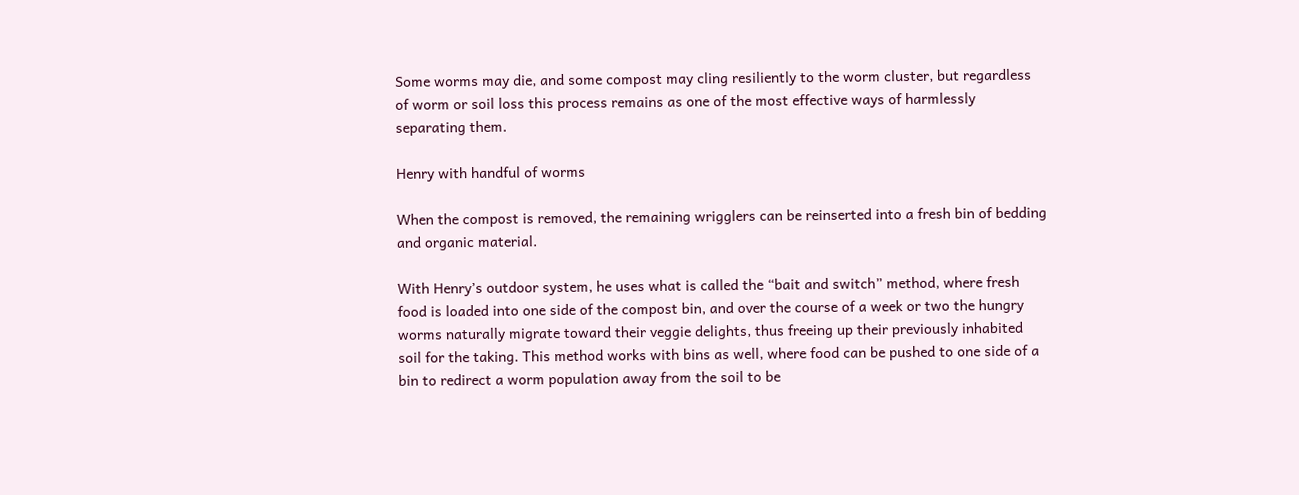Some worms may die, and some compost may cling resiliently to the worm cluster, but regardless of worm or soil loss this process remains as one of the most effective ways of harmlessly separating them.

Henry with handful of worms

When the compost is removed, the remaining wrigglers can be reinserted into a fresh bin of bedding and organic material.

With Henry’s outdoor system, he uses what is called the “bait and switch” method, where fresh food is loaded into one side of the compost bin, and over the course of a week or two the hungry worms naturally migrate toward their veggie delights, thus freeing up their previously inhabited soil for the taking. This method works with bins as well, where food can be pushed to one side of a bin to redirect a worm population away from the soil to be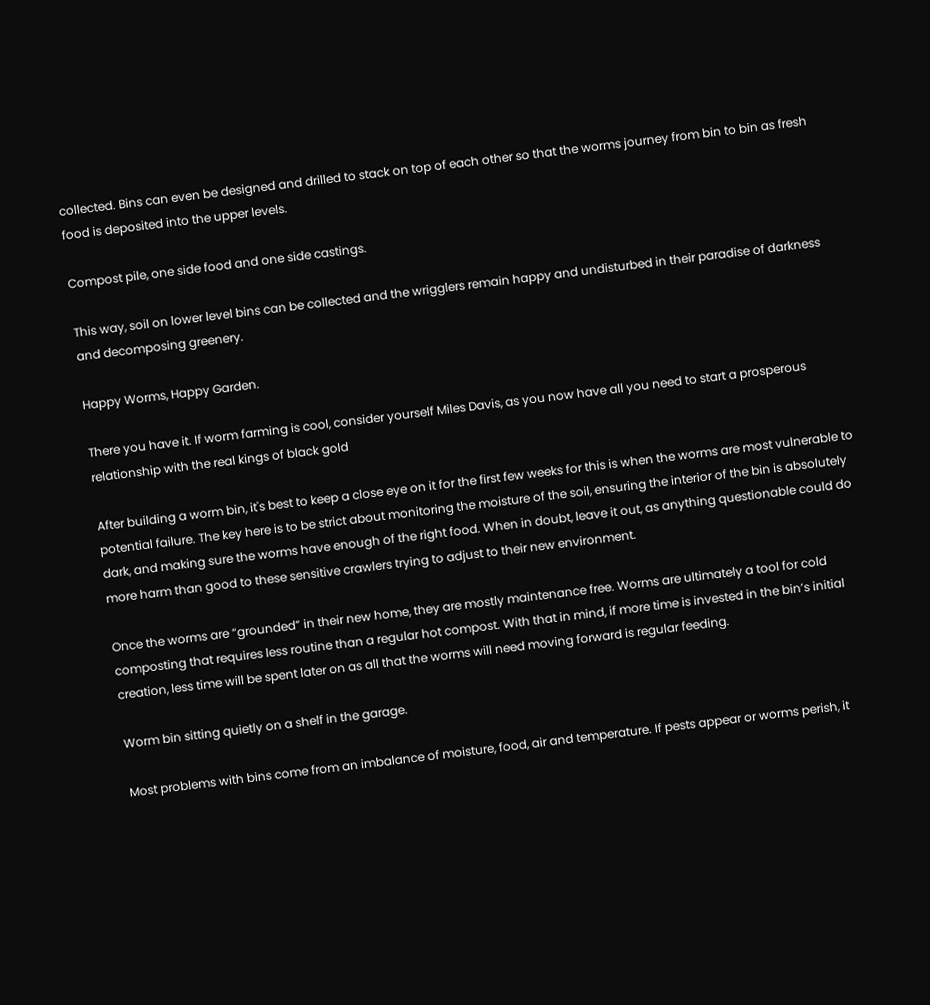collected. Bins can even be designed and drilled to stack on top of each other so that the worms journey from bin to bin as fresh food is deposited into the upper levels.

Compost pile, one side food and one side castings.

This way, soil on lower level bins can be collected and the wrigglers remain happy and undisturbed in their paradise of darkness and decomposing greenery.

Happy Worms, Happy Garden.

There you have it. If worm farming is cool, consider yourself Miles Davis, as you now have all you need to start a prosperous relationship with the real kings of black gold

After building a worm bin, it's best to keep a close eye on it for the first few weeks for this is when the worms are most vulnerable to potential failure. The key here is to be strict about monitoring the moisture of the soil, ensuring the interior of the bin is absolutely dark, and making sure the worms have enough of the right food. When in doubt, leave it out, as anything questionable could do more harm than good to these sensitive crawlers trying to adjust to their new environment.

Once the worms are “grounded” in their new home, they are mostly maintenance free. Worms are ultimately a tool for cold composting that requires less routine than a regular hot compost. With that in mind, if more time is invested in the bin’s initial creation, less time will be spent later on as all that the worms will need moving forward is regular feeding.

Worm bin sitting quietly on a shelf in the garage.

Most problems with bins come from an imbalance of moisture, food, air and temperature. If pests appear or worms perish, it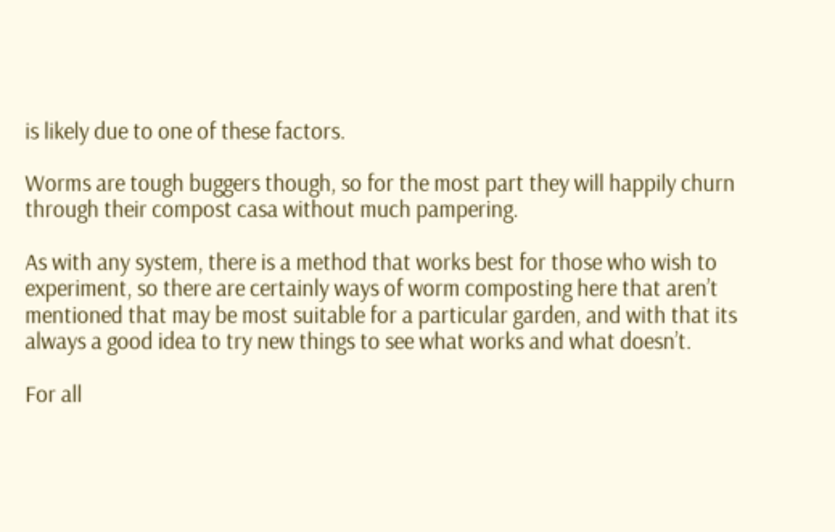is likely due to one of these factors.

Worms are tough buggers though, so for the most part they will happily churn through their compost casa without much pampering.

As with any system, there is a method that works best for those who wish to experiment, so there are certainly ways of worm composting here that aren’t mentioned that may be most suitable for a particular garden, and with that its always a good idea to try new things to see what works and what doesn’t.

For all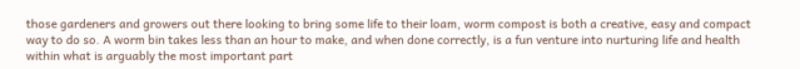those gardeners and growers out there looking to bring some life to their loam, worm compost is both a creative, easy and compact way to do so. A worm bin takes less than an hour to make, and when done correctly, is a fun venture into nurturing life and health within what is arguably the most important part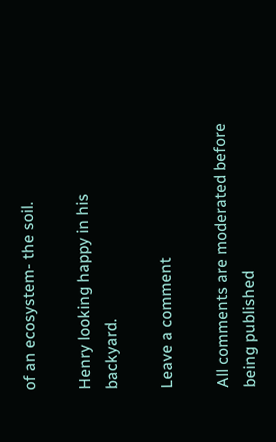of an ecosystem- the soil.

Henry looking happy in his backyard.

Leave a comment

All comments are moderated before being published